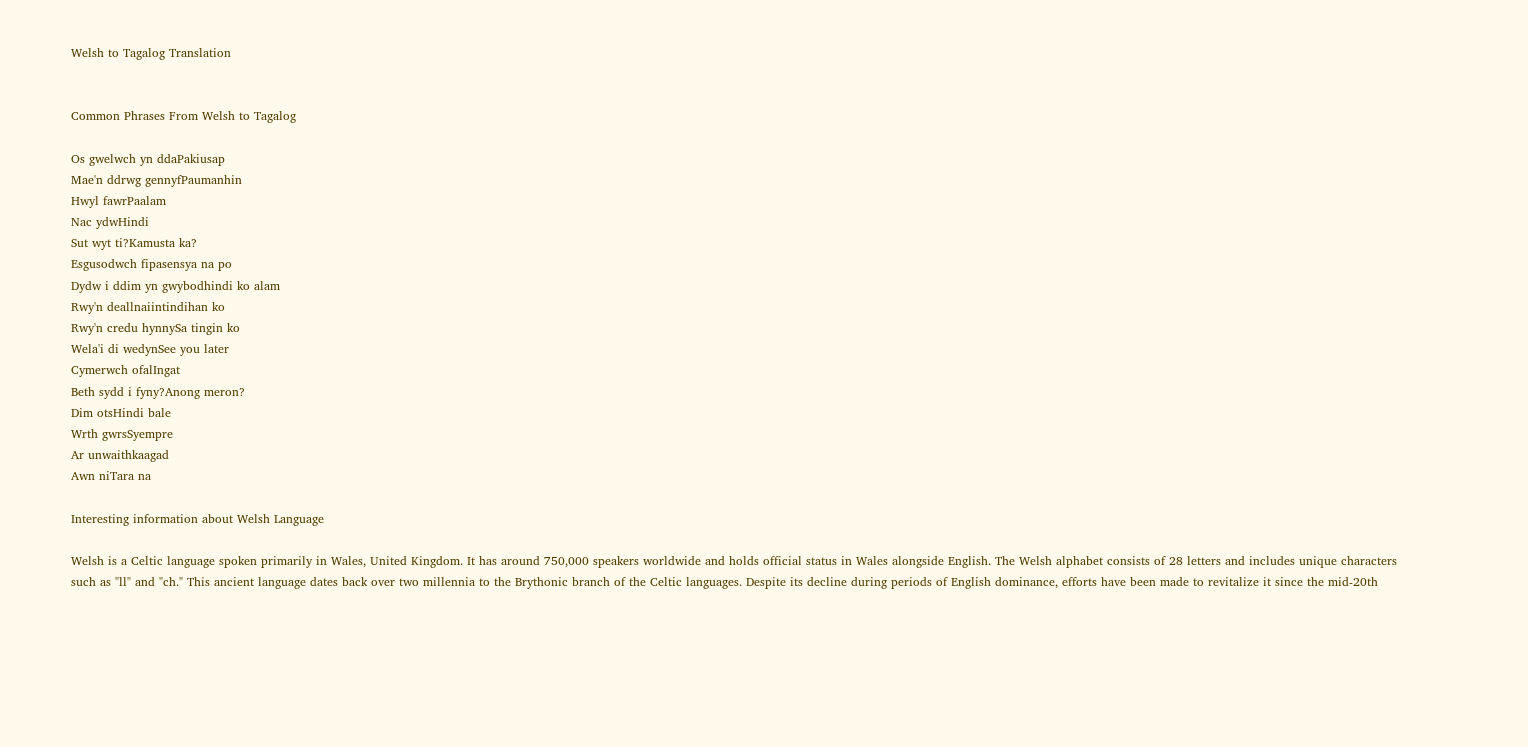Welsh to Tagalog Translation


Common Phrases From Welsh to Tagalog

Os gwelwch yn ddaPakiusap
Mae'n ddrwg gennyfPaumanhin
Hwyl fawrPaalam
Nac ydwHindi
Sut wyt ti?Kamusta ka?
Esgusodwch fipasensya na po
Dydw i ddim yn gwybodhindi ko alam
Rwy'n deallnaiintindihan ko
Rwy'n credu hynnySa tingin ko
Wela'i di wedynSee you later
Cymerwch ofalIngat
Beth sydd i fyny?Anong meron?
Dim otsHindi bale
Wrth gwrsSyempre
Ar unwaithkaagad
Awn niTara na

Interesting information about Welsh Language

Welsh is a Celtic language spoken primarily in Wales, United Kingdom. It has around 750,000 speakers worldwide and holds official status in Wales alongside English. The Welsh alphabet consists of 28 letters and includes unique characters such as "ll" and "ch." This ancient language dates back over two millennia to the Brythonic branch of the Celtic languages. Despite its decline during periods of English dominance, efforts have been made to revitalize it since the mid-20th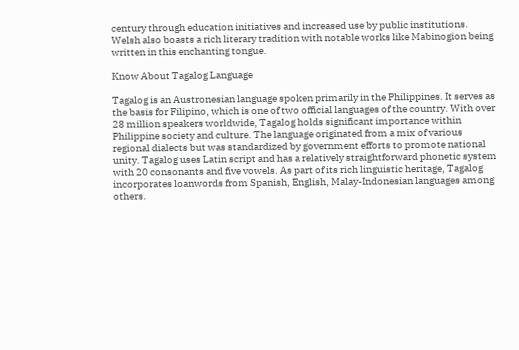century through education initiatives and increased use by public institutions. Welsh also boasts a rich literary tradition with notable works like Mabinogion being written in this enchanting tongue.

Know About Tagalog Language

Tagalog is an Austronesian language spoken primarily in the Philippines. It serves as the basis for Filipino, which is one of two official languages of the country. With over 28 million speakers worldwide, Tagalog holds significant importance within Philippine society and culture. The language originated from a mix of various regional dialects but was standardized by government efforts to promote national unity. Tagalog uses Latin script and has a relatively straightforward phonetic system with 20 consonants and five vowels. As part of its rich linguistic heritage, Tagalog incorporates loanwords from Spanish, English, Malay-Indonesian languages among others.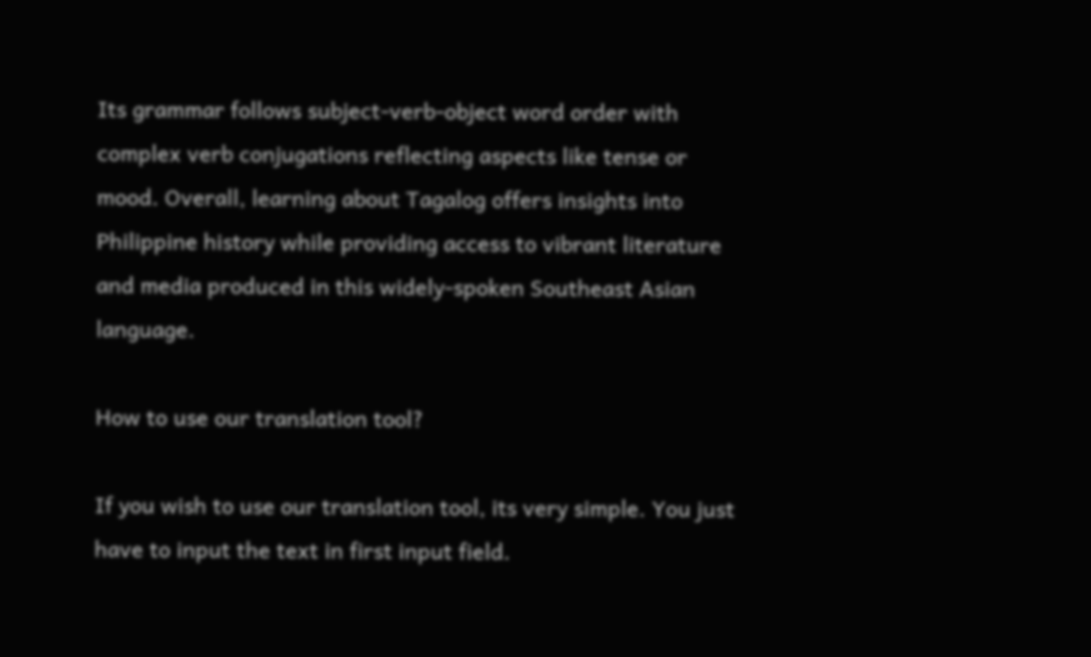Its grammar follows subject-verb-object word order with complex verb conjugations reflecting aspects like tense or mood. Overall, learning about Tagalog offers insights into Philippine history while providing access to vibrant literature and media produced in this widely-spoken Southeast Asian language.

How to use our translation tool?

If you wish to use our translation tool, its very simple. You just have to input the text in first input field.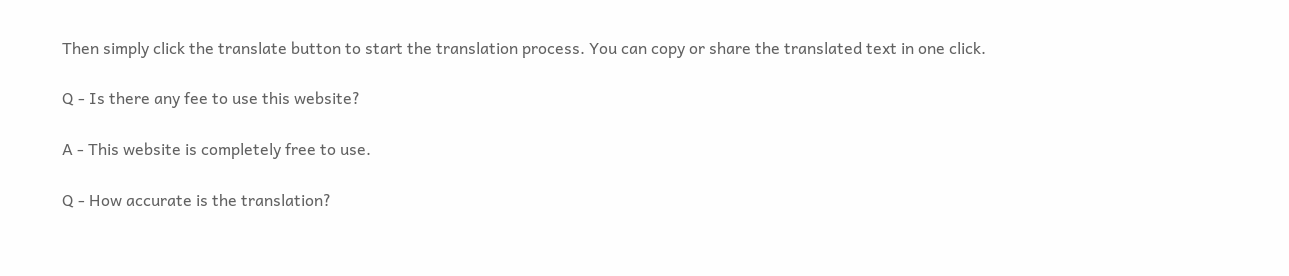Then simply click the translate button to start the translation process. You can copy or share the translated text in one click.

Q - Is there any fee to use this website?

A - This website is completely free to use.

Q - How accurate is the translation?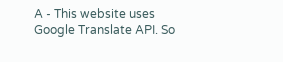A - This website uses Google Translate API. So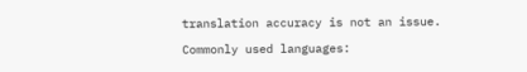translation accuracy is not an issue.

Commonly used languages: